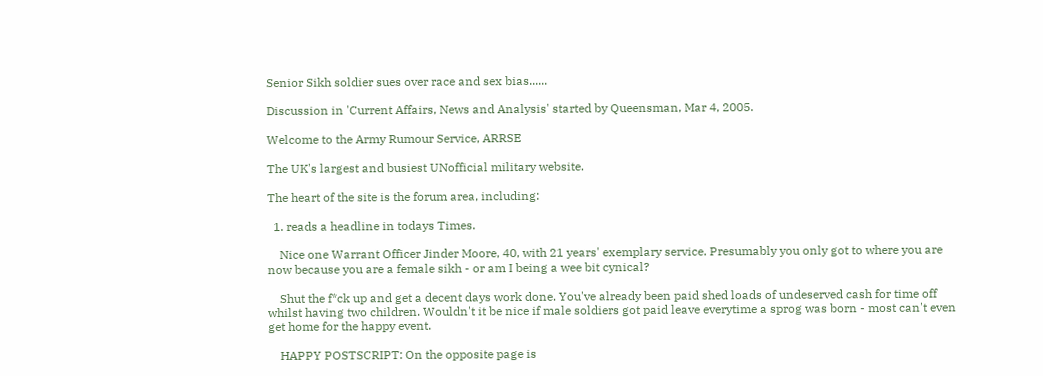Senior Sikh soldier sues over race and sex bias......

Discussion in 'Current Affairs, News and Analysis' started by Queensman, Mar 4, 2005.

Welcome to the Army Rumour Service, ARRSE

The UK's largest and busiest UNofficial military website.

The heart of the site is the forum area, including:

  1. reads a headline in todays Times.

    Nice one Warrant Officer Jinder Moore, 40, with 21 years' exemplary service. Presumably you only got to where you are now because you are a female sikh - or am I being a wee bit cynical?

    Shut the f*ck up and get a decent days work done. You've already been paid shed loads of undeserved cash for time off whilst having two children. Wouldn't it be nice if male soldiers got paid leave everytime a sprog was born - most can't even get home for the happy event.

    HAPPY POSTSCRIPT: On the opposite page is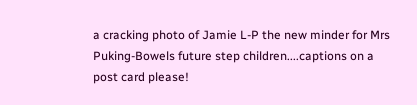a cracking photo of Jamie L-P the new minder for Mrs Puking-Bowels future step children....captions on a post card please!